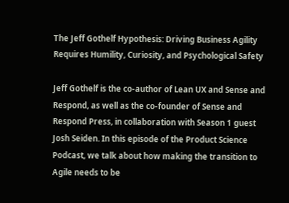The Jeff Gothelf Hypothesis: Driving Business Agility Requires Humility, Curiosity, and Psychological Safety

Jeff Gothelf is the co-author of Lean UX and Sense and Respond, as well as the co-founder of Sense and Respond Press, in collaboration with Season 1 guest Josh Seiden. In this episode of the Product Science Podcast, we talk about how making the transition to Agile needs to be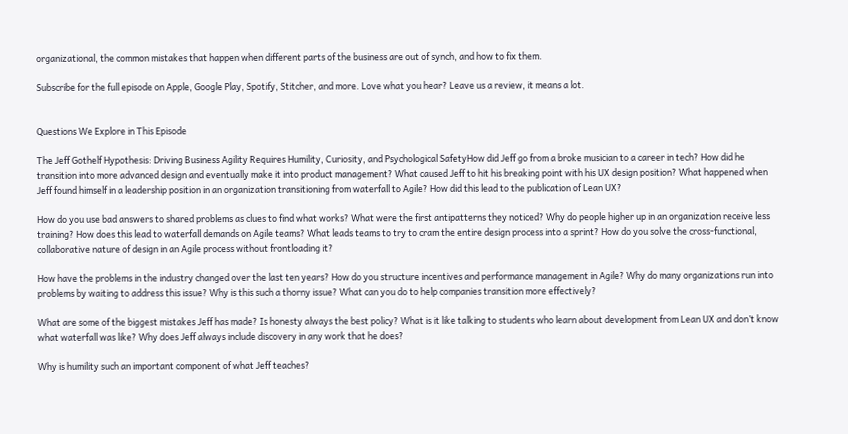organizational, the common mistakes that happen when different parts of the business are out of synch, and how to fix them.

Subscribe for the full episode on Apple, Google Play, Spotify, Stitcher, and more. Love what you hear? Leave us a review, it means a lot.


Questions We Explore in This Episode

The Jeff Gothelf Hypothesis: Driving Business Agility Requires Humility, Curiosity, and Psychological SafetyHow did Jeff go from a broke musician to a career in tech? How did he transition into more advanced design and eventually make it into product management? What caused Jeff to hit his breaking point with his UX design position? What happened when Jeff found himself in a leadership position in an organization transitioning from waterfall to Agile? How did this lead to the publication of Lean UX?

How do you use bad answers to shared problems as clues to find what works? What were the first antipatterns they noticed? Why do people higher up in an organization receive less training? How does this lead to waterfall demands on Agile teams? What leads teams to try to cram the entire design process into a sprint? How do you solve the cross-functional, collaborative nature of design in an Agile process without frontloading it?

How have the problems in the industry changed over the last ten years? How do you structure incentives and performance management in Agile? Why do many organizations run into problems by waiting to address this issue? Why is this such a thorny issue? What can you do to help companies transition more effectively?

What are some of the biggest mistakes Jeff has made? Is honesty always the best policy? What is it like talking to students who learn about development from Lean UX and don’t know what waterfall was like? Why does Jeff always include discovery in any work that he does?

Why is humility such an important component of what Jeff teaches?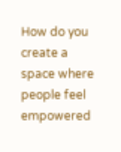How do you create a space where people feel empowered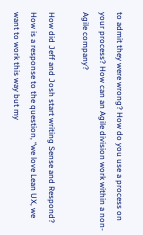to admit they were wrong? How do you use a process on your process? How can an Agile division work within a non-Agile company?

How did Jeff and Josh start writing Sense and Respond? How is a response to the question, “we love Lean UX, we want to work this way but my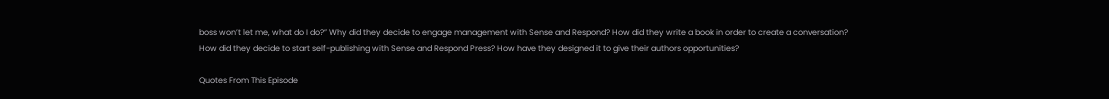boss won’t let me, what do I do?” Why did they decide to engage management with Sense and Respond? How did they write a book in order to create a conversation? How did they decide to start self-publishing with Sense and Respond Press? How have they designed it to give their authors opportunities?

Quotes From This Episode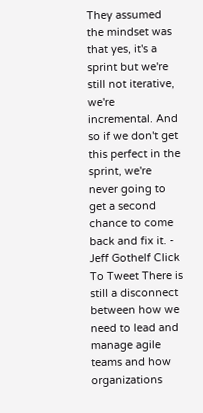They assumed the mindset was that yes, it's a sprint but we're still not iterative, we're incremental. And so if we don't get this perfect in the sprint, we're never going to get a second chance to come back and fix it. - Jeff Gothelf Click To Tweet There is still a disconnect between how we need to lead and manage agile teams and how organizations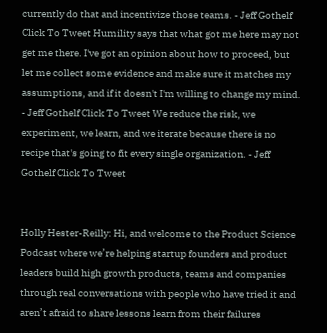currently do that and incentivize those teams. - Jeff Gothelf Click To Tweet Humility says that what got me here may not get me there. I've got an opinion about how to proceed, but let me collect some evidence and make sure it matches my assumptions, and if it doesn't I'm willing to change my mind. - Jeff Gothelf Click To Tweet We reduce the risk, we experiment, we learn, and we iterate because there is no recipe that's going to fit every single organization. - Jeff Gothelf Click To Tweet


Holly Hester-Reilly: Hi, and welcome to the Product Science Podcast where we’re helping startup founders and product leaders build high growth products, teams and companies through real conversations with people who have tried it and aren’t afraid to share lessons learn from their failures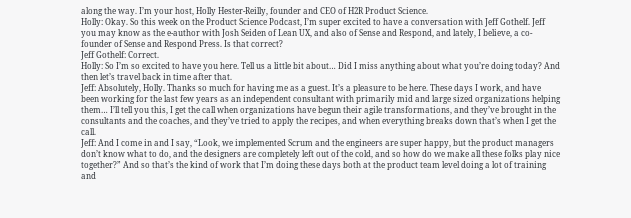along the way. I’m your host, Holly Hester-Reilly, founder and CEO of H2R Product Science.
Holly: Okay. So this week on the Product Science Podcast, I’m super excited to have a conversation with Jeff Gothelf. Jeff you may know as the e-author with Josh Seiden of Lean UX, and also of Sense and Respond, and lately, I believe, a co-founder of Sense and Respond Press. Is that correct?
Jeff Gothelf: Correct.
Holly: So I’m so excited to have you here. Tell us a little bit about… Did I miss anything about what you’re doing today? And then let’s travel back in time after that.
Jeff: Absolutely, Holly. Thanks so much for having me as a guest. It’s a pleasure to be here. These days I work, and have been working for the last few years as an independent consultant with primarily mid and large sized organizations helping them… I’ll tell you this, I get the call when organizations have begun their agile transformations, and they’ve brought in the consultants and the coaches, and they’ve tried to apply the recipes, and when everything breaks down that’s when I get the call.
Jeff: And I come in and I say, “Look, we implemented Scrum and the engineers are super happy, but the product managers don’t know what to do, and the designers are completely left out of the cold, and so how do we make all these folks play nice together?” And so that’s the kind of work that I’m doing these days both at the product team level doing a lot of training and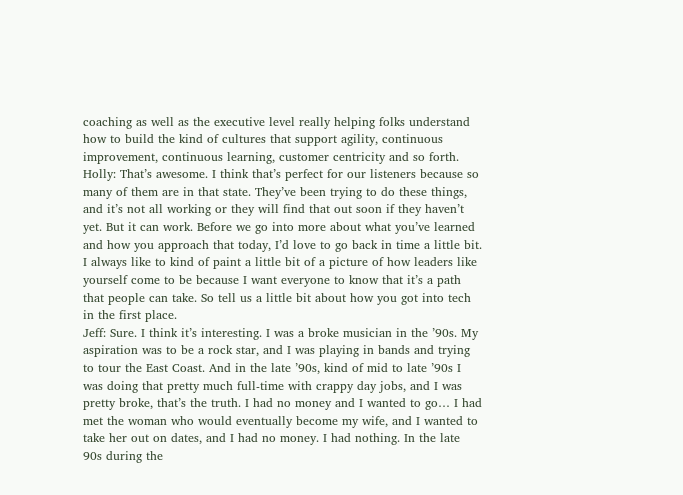coaching as well as the executive level really helping folks understand how to build the kind of cultures that support agility, continuous improvement, continuous learning, customer centricity and so forth.
Holly: That’s awesome. I think that’s perfect for our listeners because so many of them are in that state. They’ve been trying to do these things, and it’s not all working or they will find that out soon if they haven’t yet. But it can work. Before we go into more about what you’ve learned and how you approach that today, I’d love to go back in time a little bit. I always like to kind of paint a little bit of a picture of how leaders like yourself come to be because I want everyone to know that it’s a path that people can take. So tell us a little bit about how you got into tech in the first place.
Jeff: Sure. I think it’s interesting. I was a broke musician in the ’90s. My aspiration was to be a rock star, and I was playing in bands and trying to tour the East Coast. And in the late ’90s, kind of mid to late ’90s I was doing that pretty much full-time with crappy day jobs, and I was pretty broke, that’s the truth. I had no money and I wanted to go… I had met the woman who would eventually become my wife, and I wanted to take her out on dates, and I had no money. I had nothing. In the late 90s during the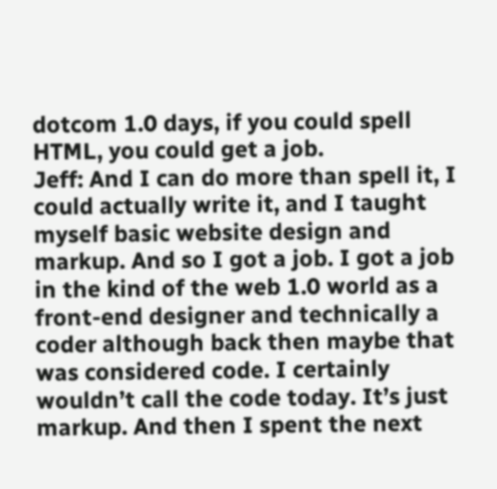dotcom 1.0 days, if you could spell HTML, you could get a job.
Jeff: And I can do more than spell it, I could actually write it, and I taught myself basic website design and markup. And so I got a job. I got a job in the kind of the web 1.0 world as a front-end designer and technically a coder although back then maybe that was considered code. I certainly wouldn’t call the code today. It’s just markup. And then I spent the next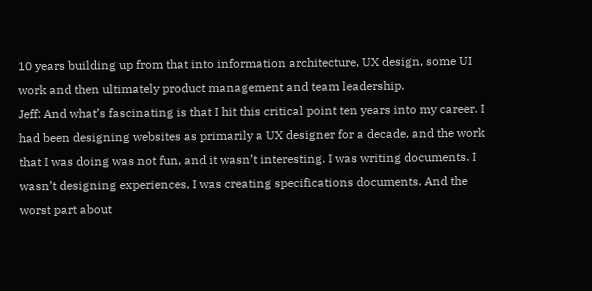10 years building up from that into information architecture, UX design, some UI work and then ultimately product management and team leadership.
Jeff: And what’s fascinating is that I hit this critical point ten years into my career. I had been designing websites as primarily a UX designer for a decade, and the work that I was doing was not fun, and it wasn’t interesting. I was writing documents. I wasn’t designing experiences, I was creating specifications documents. And the worst part about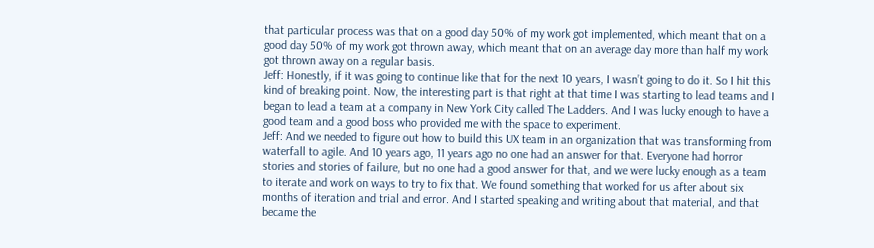that particular process was that on a good day 50% of my work got implemented, which meant that on a good day 50% of my work got thrown away, which meant that on an average day more than half my work got thrown away on a regular basis.
Jeff: Honestly, if it was going to continue like that for the next 10 years, I wasn’t going to do it. So I hit this kind of breaking point. Now, the interesting part is that right at that time I was starting to lead teams and I began to lead a team at a company in New York City called The Ladders. And I was lucky enough to have a good team and a good boss who provided me with the space to experiment.
Jeff: And we needed to figure out how to build this UX team in an organization that was transforming from waterfall to agile. And 10 years ago, 11 years ago no one had an answer for that. Everyone had horror stories and stories of failure, but no one had a good answer for that, and we were lucky enough as a team to iterate and work on ways to try to fix that. We found something that worked for us after about six months of iteration and trial and error. And I started speaking and writing about that material, and that became the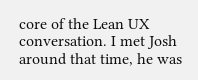core of the Lean UX conversation. I met Josh around that time, he was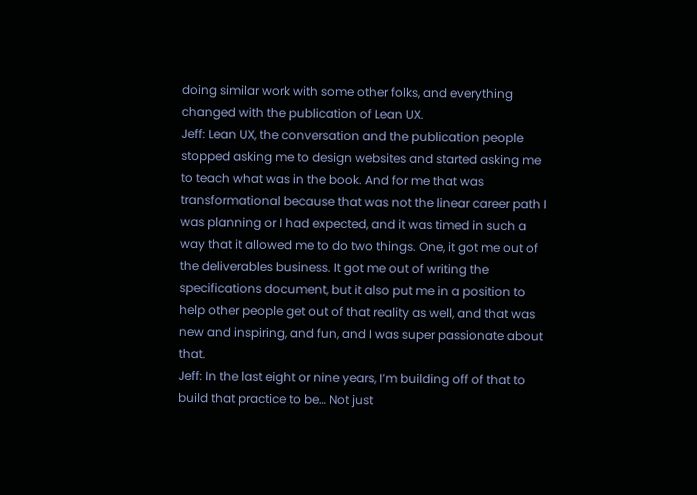doing similar work with some other folks, and everything changed with the publication of Lean UX.
Jeff: Lean UX, the conversation and the publication people stopped asking me to design websites and started asking me to teach what was in the book. And for me that was transformational because that was not the linear career path I was planning or I had expected, and it was timed in such a way that it allowed me to do two things. One, it got me out of the deliverables business. It got me out of writing the specifications document, but it also put me in a position to help other people get out of that reality as well, and that was new and inspiring, and fun, and I was super passionate about that.
Jeff: In the last eight or nine years, I’m building off of that to build that practice to be… Not just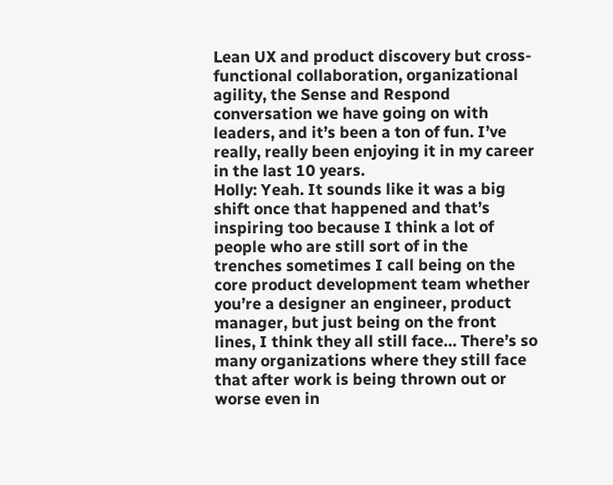Lean UX and product discovery but cross-functional collaboration, organizational agility, the Sense and Respond conversation we have going on with leaders, and it’s been a ton of fun. I’ve really, really been enjoying it in my career in the last 10 years.
Holly: Yeah. It sounds like it was a big shift once that happened and that’s inspiring too because I think a lot of people who are still sort of in the trenches sometimes I call being on the core product development team whether you’re a designer an engineer, product manager, but just being on the front lines, I think they all still face… There’s so many organizations where they still face that after work is being thrown out or worse even in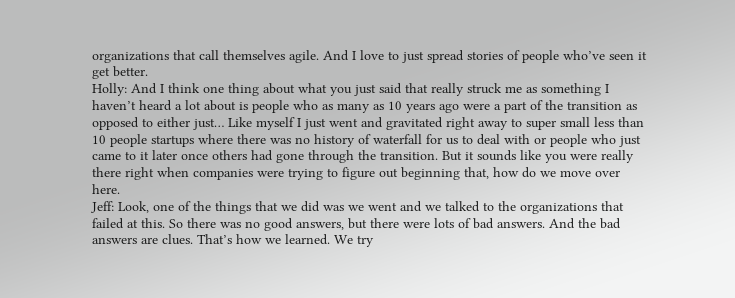organizations that call themselves agile. And I love to just spread stories of people who’ve seen it get better.
Holly: And I think one thing about what you just said that really struck me as something I haven’t heard a lot about is people who as many as 10 years ago were a part of the transition as opposed to either just… Like myself I just went and gravitated right away to super small less than 10 people startups where there was no history of waterfall for us to deal with or people who just came to it later once others had gone through the transition. But it sounds like you were really there right when companies were trying to figure out beginning that, how do we move over here.
Jeff: Look, one of the things that we did was we went and we talked to the organizations that failed at this. So there was no good answers, but there were lots of bad answers. And the bad answers are clues. That’s how we learned. We try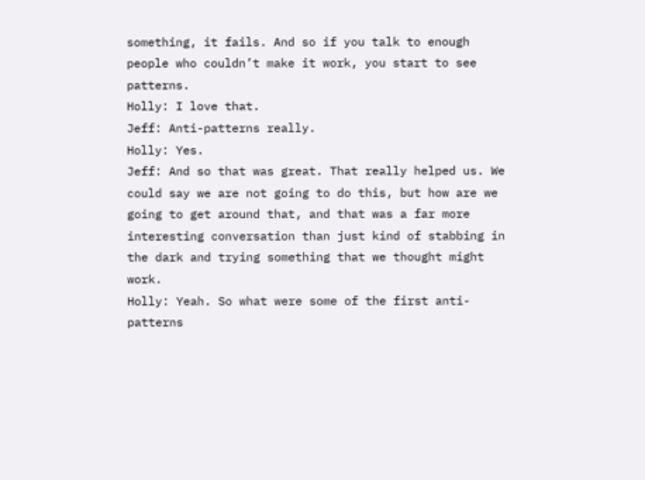something, it fails. And so if you talk to enough people who couldn’t make it work, you start to see patterns.
Holly: I love that.
Jeff: Anti-patterns really.
Holly: Yes.
Jeff: And so that was great. That really helped us. We could say we are not going to do this, but how are we going to get around that, and that was a far more interesting conversation than just kind of stabbing in the dark and trying something that we thought might work.
Holly: Yeah. So what were some of the first anti-patterns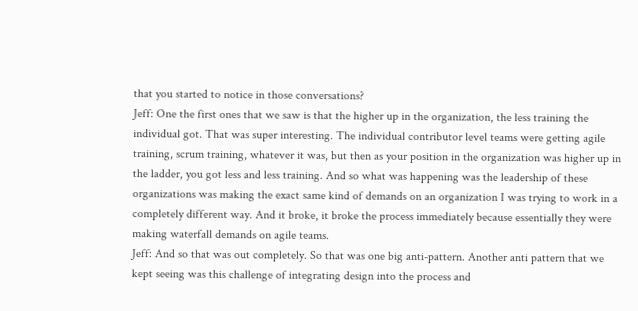that you started to notice in those conversations?
Jeff: One the first ones that we saw is that the higher up in the organization, the less training the individual got. That was super interesting. The individual contributor level teams were getting agile training, scrum training, whatever it was, but then as your position in the organization was higher up in the ladder, you got less and less training. And so what was happening was the leadership of these organizations was making the exact same kind of demands on an organization I was trying to work in a completely different way. And it broke, it broke the process immediately because essentially they were making waterfall demands on agile teams.
Jeff: And so that was out completely. So that was one big anti-pattern. Another anti pattern that we kept seeing was this challenge of integrating design into the process and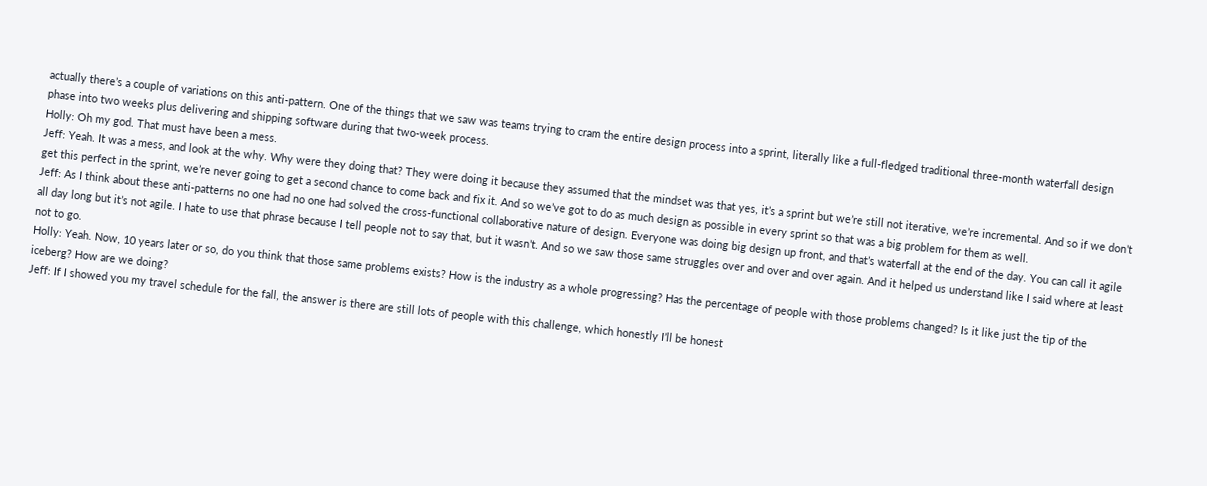actually there’s a couple of variations on this anti-pattern. One of the things that we saw was teams trying to cram the entire design process into a sprint, literally like a full-fledged traditional three-month waterfall design phase into two weeks plus delivering and shipping software during that two-week process.
Holly: Oh my god. That must have been a mess.
Jeff: Yeah. It was a mess, and look at the why. Why were they doing that? They were doing it because they assumed that the mindset was that yes, it’s a sprint but we’re still not iterative, we’re incremental. And so if we don’t get this perfect in the sprint, we’re never going to get a second chance to come back and fix it. And so we’ve got to do as much design as possible in every sprint so that was a big problem for them as well.
Jeff: As I think about these anti-patterns no one had no one had solved the cross-functional collaborative nature of design. Everyone was doing big design up front, and that’s waterfall at the end of the day. You can call it agile all day long but it’s not agile. I hate to use that phrase because I tell people not to say that, but it wasn’t. And so we saw those same struggles over and over and over again. And it helped us understand like I said where at least not to go.
Holly: Yeah. Now, 10 years later or so, do you think that those same problems exists? How is the industry as a whole progressing? Has the percentage of people with those problems changed? Is it like just the tip of the iceberg? How are we doing?
Jeff: If I showed you my travel schedule for the fall, the answer is there are still lots of people with this challenge, which honestly I’ll be honest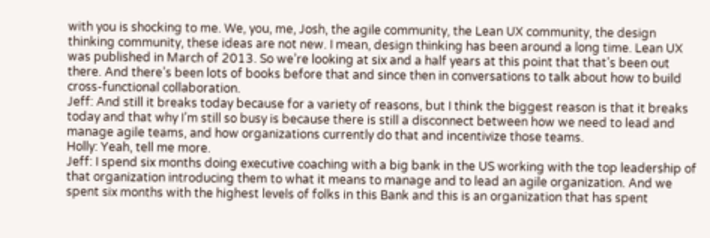with you is shocking to me. We, you, me, Josh, the agile community, the Lean UX community, the design thinking community, these ideas are not new. I mean, design thinking has been around a long time. Lean UX was published in March of 2013. So we’re looking at six and a half years at this point that that’s been out there. And there’s been lots of books before that and since then in conversations to talk about how to build cross-functional collaboration.
Jeff: And still it breaks today because for a variety of reasons, but I think the biggest reason is that it breaks today and that why I’m still so busy is because there is still a disconnect between how we need to lead and manage agile teams, and how organizations currently do that and incentivize those teams.
Holly: Yeah, tell me more.
Jeff: I spend six months doing executive coaching with a big bank in the US working with the top leadership of that organization introducing them to what it means to manage and to lead an agile organization. And we spent six months with the highest levels of folks in this Bank and this is an organization that has spent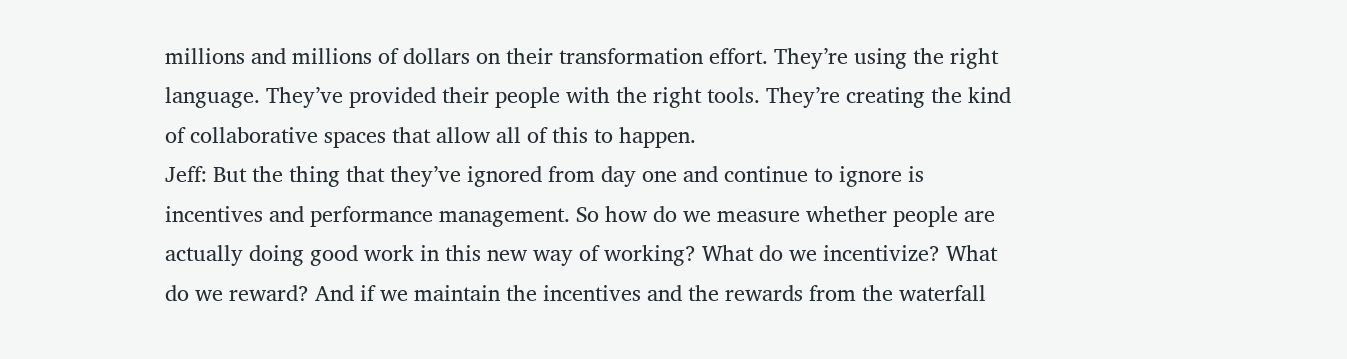millions and millions of dollars on their transformation effort. They’re using the right language. They’ve provided their people with the right tools. They’re creating the kind of collaborative spaces that allow all of this to happen.
Jeff: But the thing that they’ve ignored from day one and continue to ignore is incentives and performance management. So how do we measure whether people are actually doing good work in this new way of working? What do we incentivize? What do we reward? And if we maintain the incentives and the rewards from the waterfall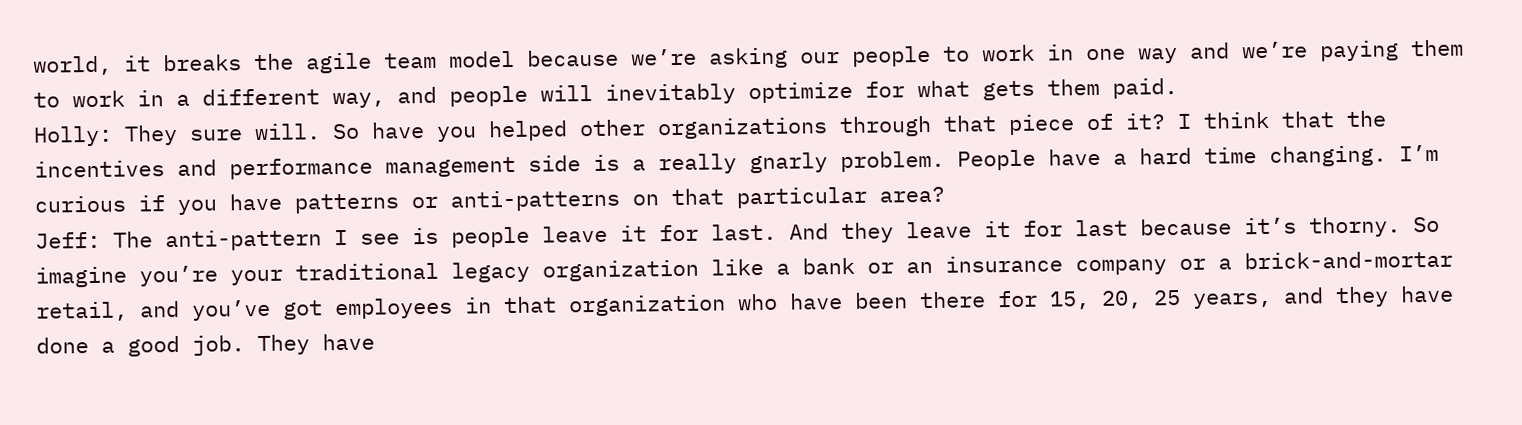world, it breaks the agile team model because we’re asking our people to work in one way and we’re paying them to work in a different way, and people will inevitably optimize for what gets them paid.
Holly: They sure will. So have you helped other organizations through that piece of it? I think that the incentives and performance management side is a really gnarly problem. People have a hard time changing. I’m curious if you have patterns or anti-patterns on that particular area?
Jeff: The anti-pattern I see is people leave it for last. And they leave it for last because it’s thorny. So imagine you’re your traditional legacy organization like a bank or an insurance company or a brick-and-mortar retail, and you’ve got employees in that organization who have been there for 15, 20, 25 years, and they have done a good job. They have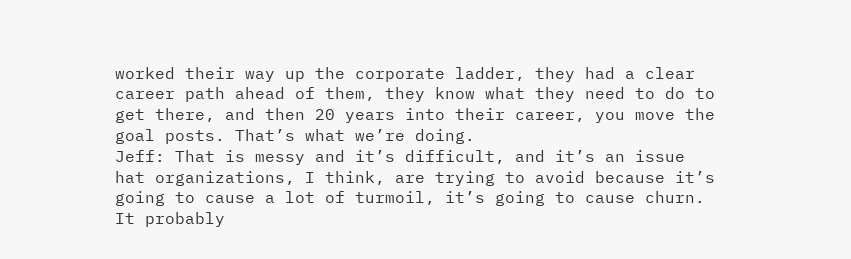worked their way up the corporate ladder, they had a clear career path ahead of them, they know what they need to do to get there, and then 20 years into their career, you move the goal posts. That’s what we’re doing.
Jeff: That is messy and it’s difficult, and it’s an issue hat organizations, I think, are trying to avoid because it’s going to cause a lot of turmoil, it’s going to cause churn. It probably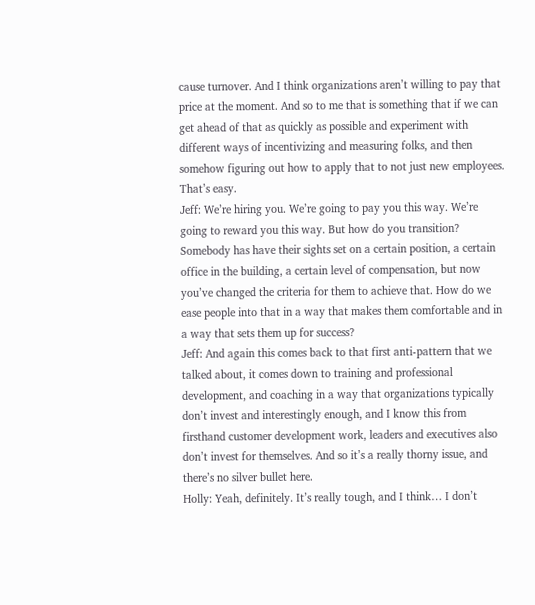cause turnover. And I think organizations aren’t willing to pay that price at the moment. And so to me that is something that if we can get ahead of that as quickly as possible and experiment with different ways of incentivizing and measuring folks, and then somehow figuring out how to apply that to not just new employees. That’s easy.
Jeff: We’re hiring you. We’re going to pay you this way. We’re going to reward you this way. But how do you transition? Somebody has have their sights set on a certain position, a certain office in the building, a certain level of compensation, but now you’ve changed the criteria for them to achieve that. How do we ease people into that in a way that makes them comfortable and in a way that sets them up for success?
Jeff: And again this comes back to that first anti-pattern that we talked about, it comes down to training and professional development, and coaching in a way that organizations typically don’t invest and interestingly enough, and I know this from firsthand customer development work, leaders and executives also don’t invest for themselves. And so it’s a really thorny issue, and there’s no silver bullet here.
Holly: Yeah, definitely. It’s really tough, and I think… I don’t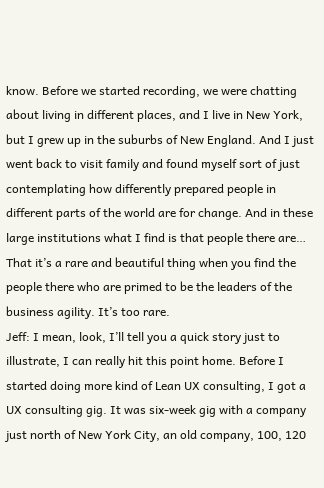know. Before we started recording, we were chatting about living in different places, and I live in New York, but I grew up in the suburbs of New England. And I just went back to visit family and found myself sort of just contemplating how differently prepared people in different parts of the world are for change. And in these large institutions what I find is that people there are… That it’s a rare and beautiful thing when you find the people there who are primed to be the leaders of the business agility. It’s too rare.
Jeff: I mean, look, I’ll tell you a quick story just to illustrate, I can really hit this point home. Before I started doing more kind of Lean UX consulting, I got a UX consulting gig. It was six-week gig with a company just north of New York City, an old company, 100, 120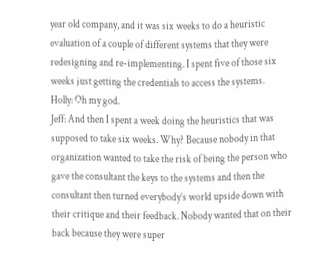year old company, and it was six weeks to do a heuristic evaluation of a couple of different systems that they were redesigning and re-implementing. I spent five of those six weeks just getting the credentials to access the systems.
Holly: Oh my god.
Jeff: And then I spent a week doing the heuristics that was supposed to take six weeks. Why? Because nobody in that organization wanted to take the risk of being the person who gave the consultant the keys to the systems and then the consultant then turned everybody’s world upside down with their critique and their feedback. Nobody wanted that on their back because they were super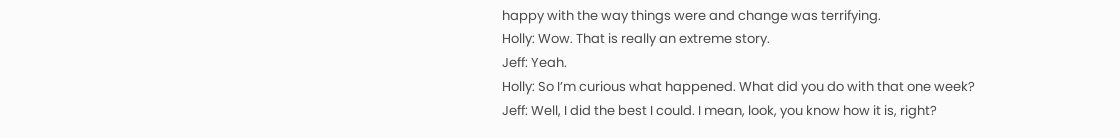happy with the way things were and change was terrifying.
Holly: Wow. That is really an extreme story.
Jeff: Yeah.
Holly: So I’m curious what happened. What did you do with that one week?
Jeff: Well, I did the best I could. I mean, look, you know how it is, right?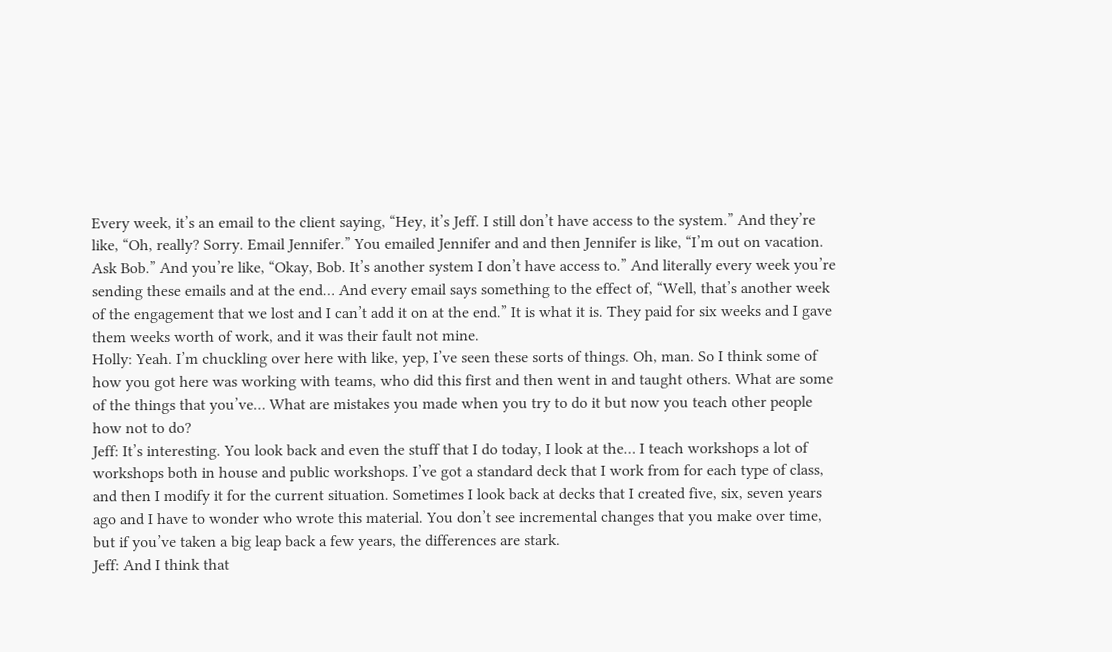Every week, it’s an email to the client saying, “Hey, it’s Jeff. I still don’t have access to the system.” And they’re like, “Oh, really? Sorry. Email Jennifer.” You emailed Jennifer and and then Jennifer is like, “I’m out on vacation. Ask Bob.” And you’re like, “Okay, Bob. It’s another system I don’t have access to.” And literally every week you’re sending these emails and at the end… And every email says something to the effect of, “Well, that’s another week of the engagement that we lost and I can’t add it on at the end.” It is what it is. They paid for six weeks and I gave them weeks worth of work, and it was their fault not mine.
Holly: Yeah. I’m chuckling over here with like, yep, I’ve seen these sorts of things. Oh, man. So I think some of how you got here was working with teams, who did this first and then went in and taught others. What are some of the things that you’ve… What are mistakes you made when you try to do it but now you teach other people how not to do?
Jeff: It’s interesting. You look back and even the stuff that I do today, I look at the… I teach workshops a lot of workshops both in house and public workshops. I’ve got a standard deck that I work from for each type of class, and then I modify it for the current situation. Sometimes I look back at decks that I created five, six, seven years ago and I have to wonder who wrote this material. You don’t see incremental changes that you make over time, but if you’ve taken a big leap back a few years, the differences are stark.
Jeff: And I think that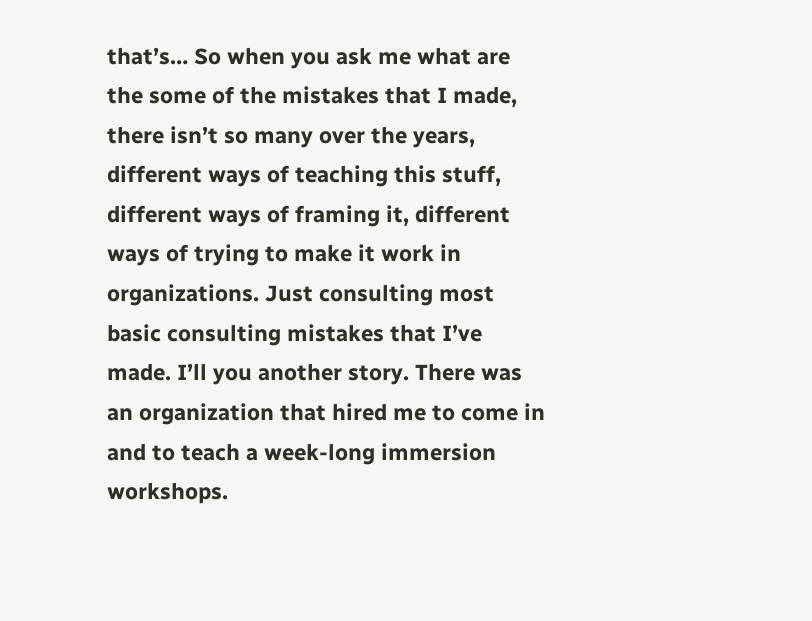that’s… So when you ask me what are the some of the mistakes that I made, there isn’t so many over the years, different ways of teaching this stuff, different ways of framing it, different ways of trying to make it work in organizations. Just consulting most basic consulting mistakes that I’ve made. I’ll you another story. There was an organization that hired me to come in and to teach a week-long immersion workshops.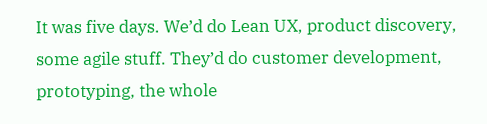It was five days. We’d do Lean UX, product discovery, some agile stuff. They’d do customer development, prototyping, the whole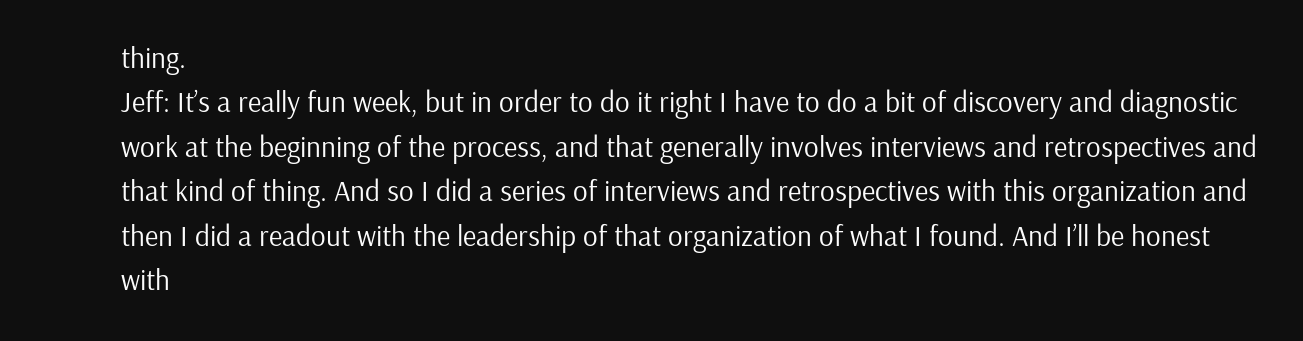thing.
Jeff: It’s a really fun week, but in order to do it right I have to do a bit of discovery and diagnostic work at the beginning of the process, and that generally involves interviews and retrospectives and that kind of thing. And so I did a series of interviews and retrospectives with this organization and then I did a readout with the leadership of that organization of what I found. And I’ll be honest with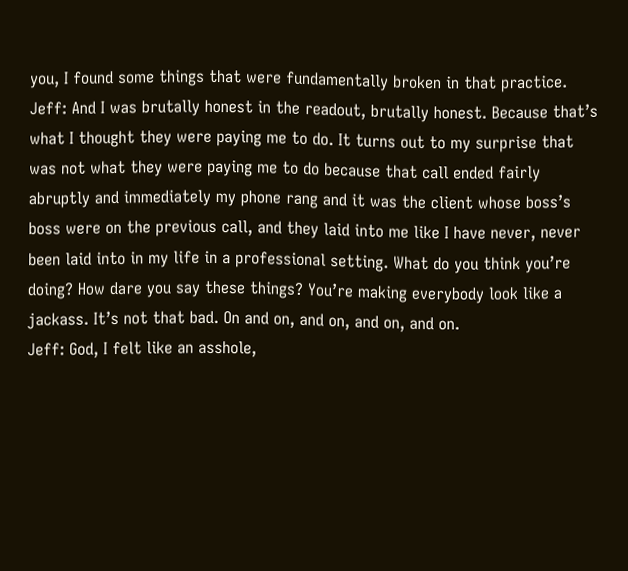you, I found some things that were fundamentally broken in that practice.
Jeff: And I was brutally honest in the readout, brutally honest. Because that’s what I thought they were paying me to do. It turns out to my surprise that was not what they were paying me to do because that call ended fairly abruptly and immediately my phone rang and it was the client whose boss’s boss were on the previous call, and they laid into me like I have never, never been laid into in my life in a professional setting. What do you think you’re doing? How dare you say these things? You’re making everybody look like a jackass. It’s not that bad. On and on, and on, and on, and on.
Jeff: God, I felt like an asshole,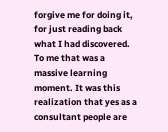forgive me for doing it, for just reading back what I had discovered. To me that was a massive learning moment. It was this realization that yes as a consultant people are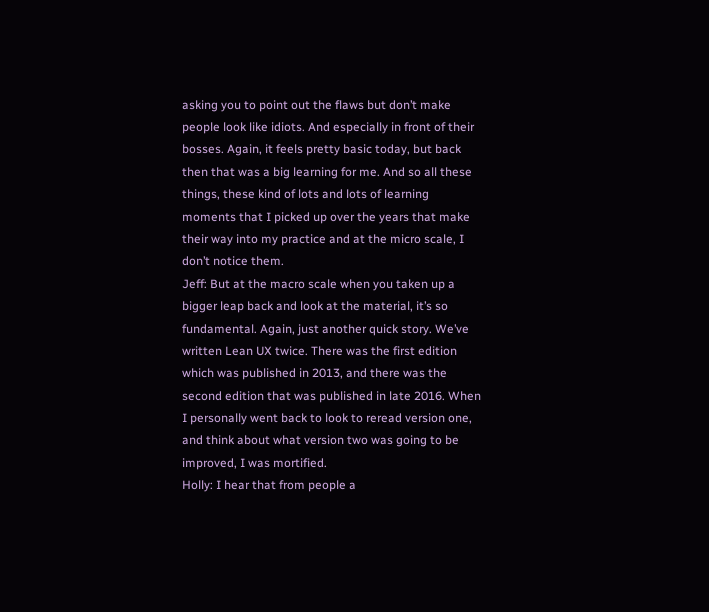asking you to point out the flaws but don’t make people look like idiots. And especially in front of their bosses. Again, it feels pretty basic today, but back then that was a big learning for me. And so all these things, these kind of lots and lots of learning moments that I picked up over the years that make their way into my practice and at the micro scale, I don’t notice them.
Jeff: But at the macro scale when you taken up a bigger leap back and look at the material, it’s so fundamental. Again, just another quick story. We’ve written Lean UX twice. There was the first edition which was published in 2013, and there was the second edition that was published in late 2016. When I personally went back to look to reread version one, and think about what version two was going to be improved, I was mortified.
Holly: I hear that from people a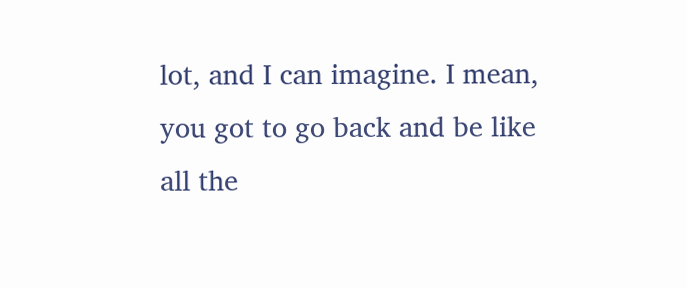lot, and I can imagine. I mean, you got to go back and be like all the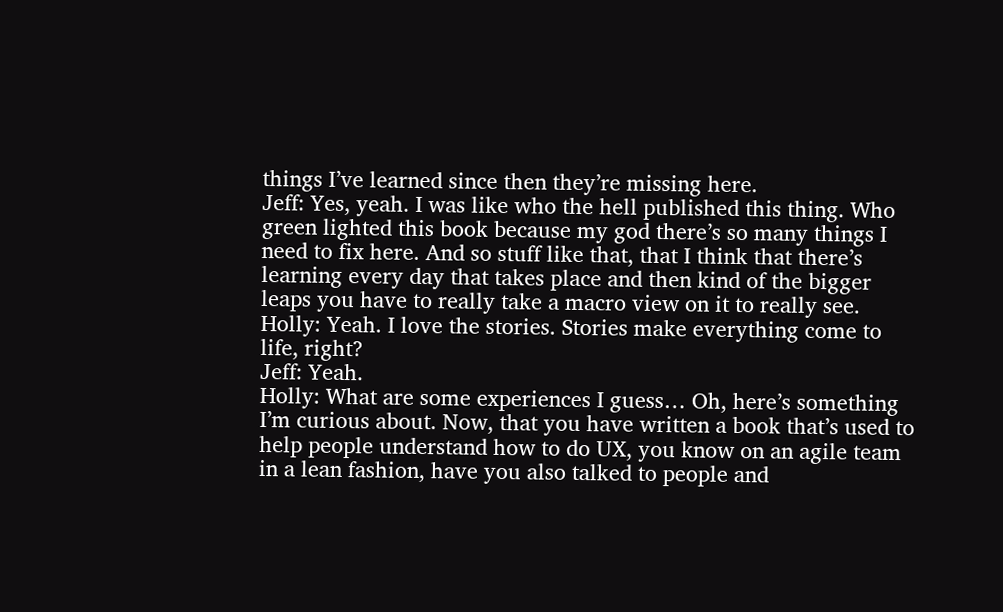things I’ve learned since then they’re missing here.
Jeff: Yes, yeah. I was like who the hell published this thing. Who green lighted this book because my god there’s so many things I need to fix here. And so stuff like that, that I think that there’s learning every day that takes place and then kind of the bigger leaps you have to really take a macro view on it to really see.
Holly: Yeah. I love the stories. Stories make everything come to life, right?
Jeff: Yeah.
Holly: What are some experiences I guess… Oh, here’s something I’m curious about. Now, that you have written a book that’s used to help people understand how to do UX, you know on an agile team in a lean fashion, have you also talked to people and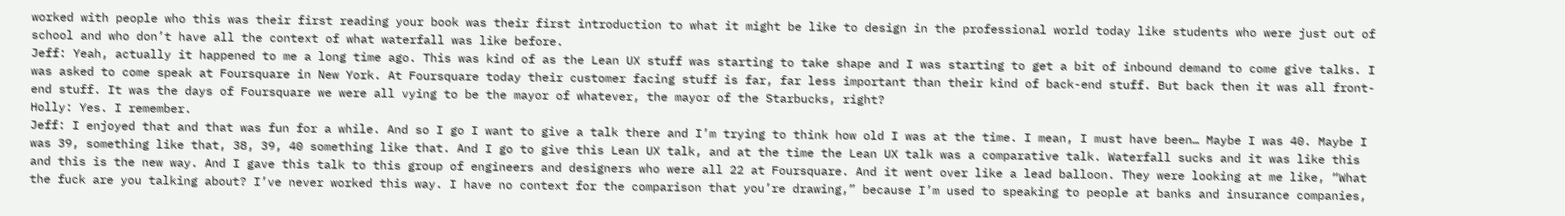worked with people who this was their first reading your book was their first introduction to what it might be like to design in the professional world today like students who were just out of school and who don’t have all the context of what waterfall was like before.
Jeff: Yeah, actually it happened to me a long time ago. This was kind of as the Lean UX stuff was starting to take shape and I was starting to get a bit of inbound demand to come give talks. I was asked to come speak at Foursquare in New York. At Foursquare today their customer facing stuff is far, far less important than their kind of back-end stuff. But back then it was all front-end stuff. It was the days of Foursquare we were all vying to be the mayor of whatever, the mayor of the Starbucks, right?
Holly: Yes. I remember.
Jeff: I enjoyed that and that was fun for a while. And so I go I want to give a talk there and I’m trying to think how old I was at the time. I mean, I must have been… Maybe I was 40. Maybe I was 39, something like that, 38, 39, 40 something like that. And I go to give this Lean UX talk, and at the time the Lean UX talk was a comparative talk. Waterfall sucks and it was like this and this is the new way. And I gave this talk to this group of engineers and designers who were all 22 at Foursquare. And it went over like a lead balloon. They were looking at me like, “What the fuck are you talking about? I’ve never worked this way. I have no context for the comparison that you’re drawing,” because I’m used to speaking to people at banks and insurance companies,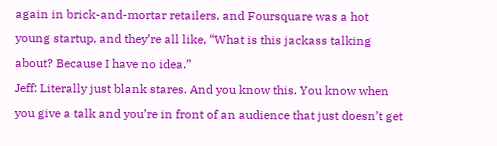again in brick-and-mortar retailers, and Foursquare was a hot young startup, and they’re all like, “What is this jackass talking about? Because I have no idea.”
Jeff: Literally just blank stares. And you know this. You know when you give a talk and you’re in front of an audience that just doesn’t get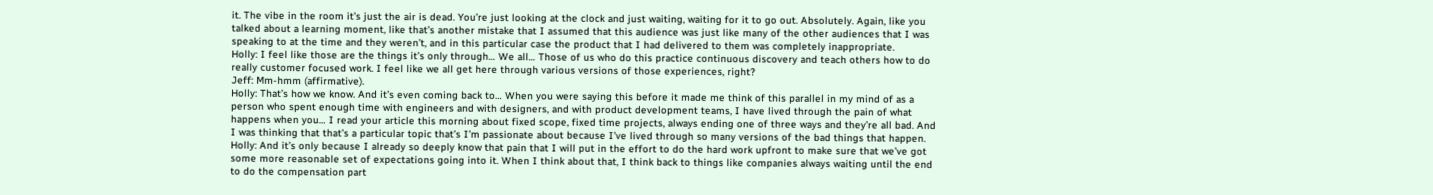it. The vibe in the room it’s just the air is dead. You’re just looking at the clock and just waiting, waiting for it to go out. Absolutely. Again, like you talked about a learning moment, like that’s another mistake that I assumed that this audience was just like many of the other audiences that I was speaking to at the time and they weren’t, and in this particular case the product that I had delivered to them was completely inappropriate.
Holly: I feel like those are the things it’s only through… We all… Those of us who do this practice continuous discovery and teach others how to do really customer focused work. I feel like we all get here through various versions of those experiences, right?
Jeff: Mm-hmm (affirmative).
Holly: That’s how we know. And it’s even coming back to… When you were saying this before it made me think of this parallel in my mind of as a person who spent enough time with engineers and with designers, and with product development teams, I have lived through the pain of what happens when you… I read your article this morning about fixed scope, fixed time projects, always ending one of three ways and they’re all bad. And I was thinking that that’s a particular topic that’s I’m passionate about because I’ve lived through so many versions of the bad things that happen.
Holly: And it’s only because I already so deeply know that pain that I will put in the effort to do the hard work upfront to make sure that we’ve got some more reasonable set of expectations going into it. When I think about that, I think back to things like companies always waiting until the end to do the compensation part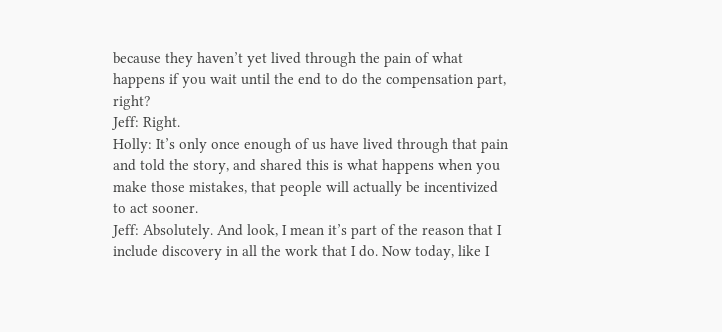because they haven’t yet lived through the pain of what happens if you wait until the end to do the compensation part, right?
Jeff: Right.
Holly: It’s only once enough of us have lived through that pain and told the story, and shared this is what happens when you make those mistakes, that people will actually be incentivized to act sooner.
Jeff: Absolutely. And look, I mean it’s part of the reason that I include discovery in all the work that I do. Now today, like I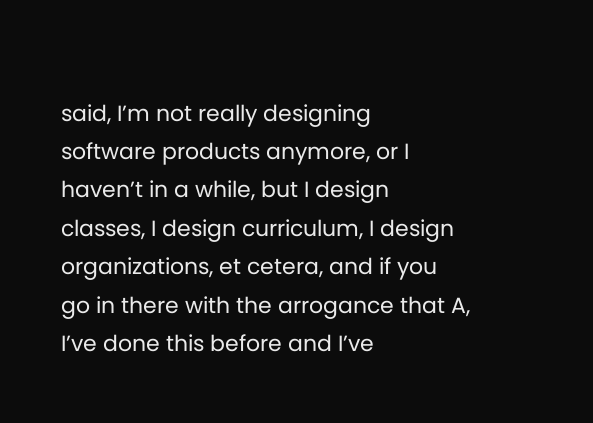said, I’m not really designing software products anymore, or I haven’t in a while, but I design classes, I design curriculum, I design organizations, et cetera, and if you go in there with the arrogance that A, I’ve done this before and I’ve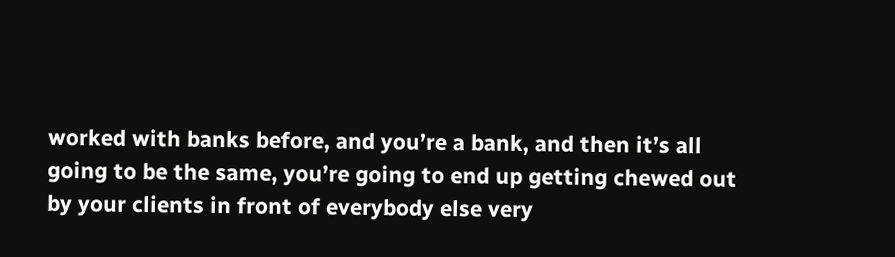worked with banks before, and you’re a bank, and then it’s all going to be the same, you’re going to end up getting chewed out by your clients in front of everybody else very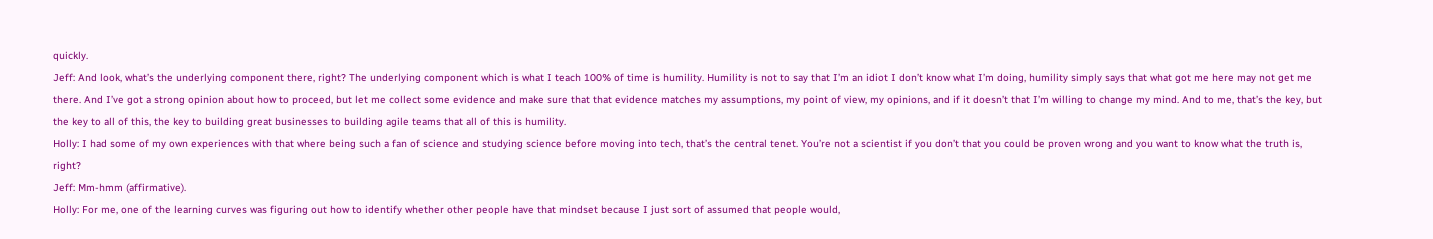quickly.
Jeff: And look, what’s the underlying component there, right? The underlying component which is what I teach 100% of time is humility. Humility is not to say that I’m an idiot I don’t know what I’m doing, humility simply says that what got me here may not get me there. And I’ve got a strong opinion about how to proceed, but let me collect some evidence and make sure that that evidence matches my assumptions, my point of view, my opinions, and if it doesn’t that I’m willing to change my mind. And to me, that’s the key, but the key to all of this, the key to building great businesses to building agile teams that all of this is humility.
Holly: I had some of my own experiences with that where being such a fan of science and studying science before moving into tech, that’s the central tenet. You’re not a scientist if you don’t that you could be proven wrong and you want to know what the truth is, right?
Jeff: Mm-hmm (affirmative).
Holly: For me, one of the learning curves was figuring out how to identify whether other people have that mindset because I just sort of assumed that people would,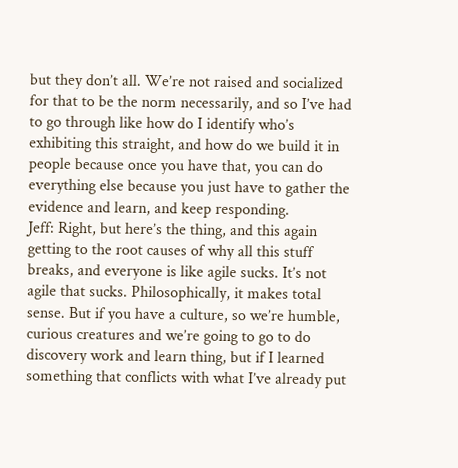but they don’t all. We’re not raised and socialized for that to be the norm necessarily, and so I’ve had to go through like how do I identify who’s exhibiting this straight, and how do we build it in people because once you have that, you can do everything else because you just have to gather the evidence and learn, and keep responding.
Jeff: Right, but here’s the thing, and this again getting to the root causes of why all this stuff breaks, and everyone is like agile sucks. It’s not agile that sucks. Philosophically, it makes total sense. But if you have a culture, so we’re humble, curious creatures and we’re going to go to do discovery work and learn thing, but if I learned something that conflicts with what I’ve already put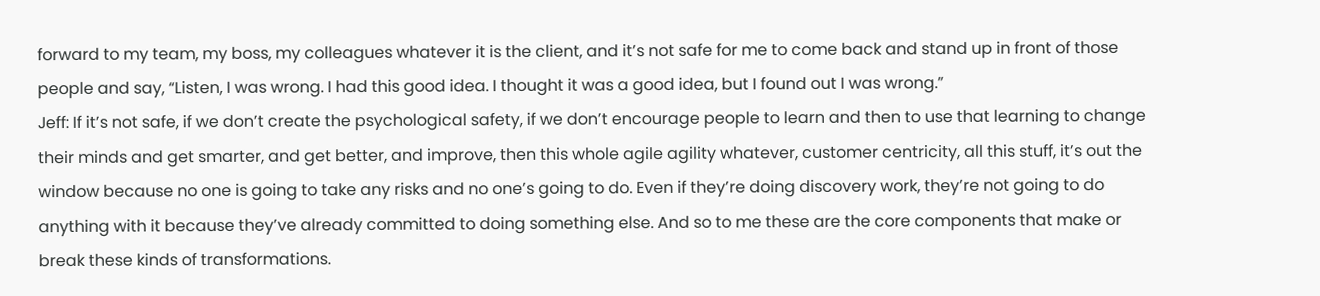forward to my team, my boss, my colleagues whatever it is the client, and it’s not safe for me to come back and stand up in front of those people and say, “Listen, I was wrong. I had this good idea. I thought it was a good idea, but I found out I was wrong.”
Jeff: If it’s not safe, if we don’t create the psychological safety, if we don’t encourage people to learn and then to use that learning to change their minds and get smarter, and get better, and improve, then this whole agile agility whatever, customer centricity, all this stuff, it’s out the window because no one is going to take any risks and no one’s going to do. Even if they’re doing discovery work, they’re not going to do anything with it because they’ve already committed to doing something else. And so to me these are the core components that make or break these kinds of transformations.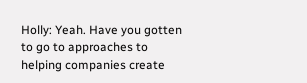Holly: Yeah. Have you gotten to go to approaches to helping companies create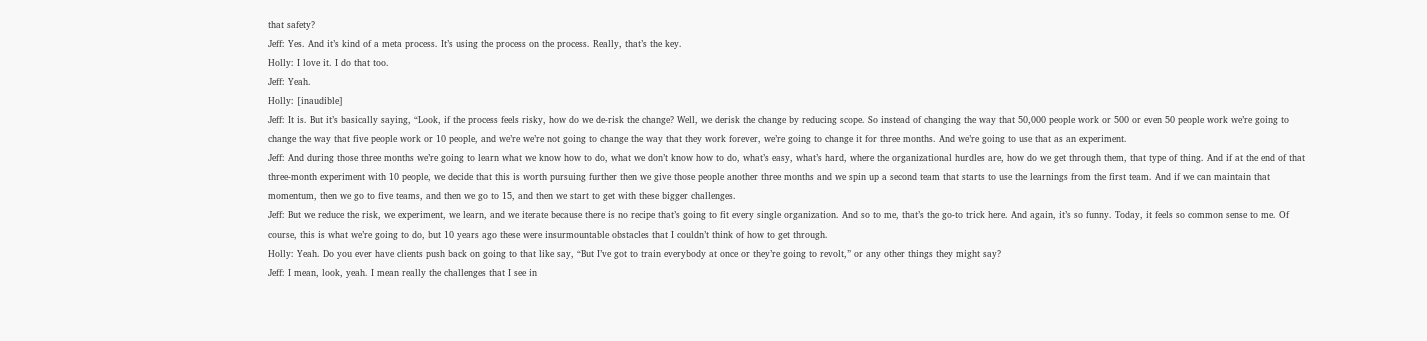that safety?
Jeff: Yes. And it’s kind of a meta process. It’s using the process on the process. Really, that’s the key.
Holly: I love it. I do that too.
Jeff: Yeah.
Holly: [inaudible]
Jeff: It is. But it’s basically saying, “Look, if the process feels risky, how do we de-risk the change? Well, we derisk the change by reducing scope. So instead of changing the way that 50,000 people work or 500 or even 50 people work we’re going to change the way that five people work or 10 people, and we’re we’re not going to change the way that they work forever, we’re going to change it for three months. And we’re going to use that as an experiment.
Jeff: And during those three months we’re going to learn what we know how to do, what we don’t know how to do, what’s easy, what’s hard, where the organizational hurdles are, how do we get through them, that type of thing. And if at the end of that three-month experiment with 10 people, we decide that this is worth pursuing further then we give those people another three months and we spin up a second team that starts to use the learnings from the first team. And if we can maintain that momentum, then we go to five teams, and then we go to 15, and then we start to get with these bigger challenges.
Jeff: But we reduce the risk, we experiment, we learn, and we iterate because there is no recipe that’s going to fit every single organization. And so to me, that’s the go-to trick here. And again, it’s so funny. Today, it feels so common sense to me. Of course, this is what we’re going to do, but 10 years ago these were insurmountable obstacles that I couldn’t think of how to get through.
Holly: Yeah. Do you ever have clients push back on going to that like say, “But I’ve got to train everybody at once or they’re going to revolt,” or any other things they might say?
Jeff: I mean, look, yeah. I mean really the challenges that I see in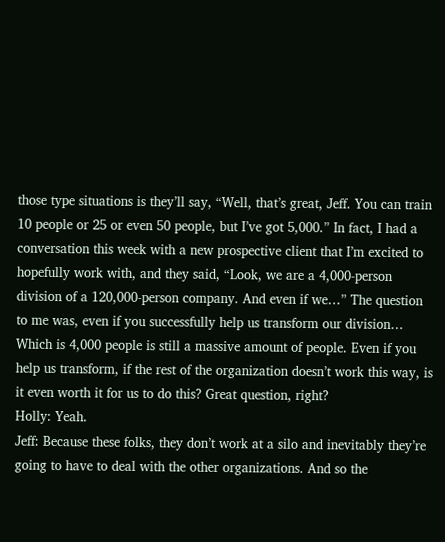those type situations is they’ll say, “Well, that’s great, Jeff. You can train 10 people or 25 or even 50 people, but I’ve got 5,000.” In fact, I had a conversation this week with a new prospective client that I’m excited to hopefully work with, and they said, “Look, we are a 4,000-person division of a 120,000-person company. And even if we…” The question to me was, even if you successfully help us transform our division… Which is 4,000 people is still a massive amount of people. Even if you help us transform, if the rest of the organization doesn’t work this way, is it even worth it for us to do this? Great question, right?
Holly: Yeah.
Jeff: Because these folks, they don’t work at a silo and inevitably they’re going to have to deal with the other organizations. And so the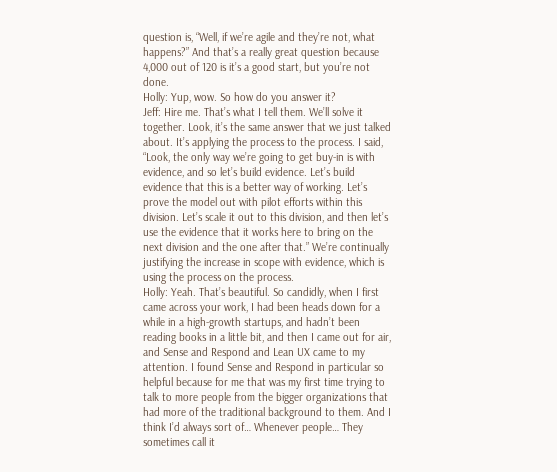question is, “Well, if we’re agile and they’re not, what happens?” And that’s a really great question because 4,000 out of 120 is it’s a good start, but you’re not done.
Holly: Yup, wow. So how do you answer it?
Jeff: Hire me. That’s what I tell them. We’ll solve it together. Look, it’s the same answer that we just talked about. It’s applying the process to the process. I said, “Look, the only way we’re going to get buy-in is with evidence, and so let’s build evidence. Let’s build evidence that this is a better way of working. Let’s prove the model out with pilot efforts within this division. Let’s scale it out to this division, and then let’s use the evidence that it works here to bring on the next division and the one after that.” We’re continually justifying the increase in scope with evidence, which is using the process on the process.
Holly: Yeah. That’s beautiful. So candidly, when I first came across your work, I had been heads down for a while in a high-growth startups, and hadn’t been reading books in a little bit, and then I came out for air, and Sense and Respond and Lean UX came to my attention. I found Sense and Respond in particular so helpful because for me that was my first time trying to talk to more people from the bigger organizations that had more of the traditional background to them. And I think I’d always sort of… Whenever people… They sometimes call it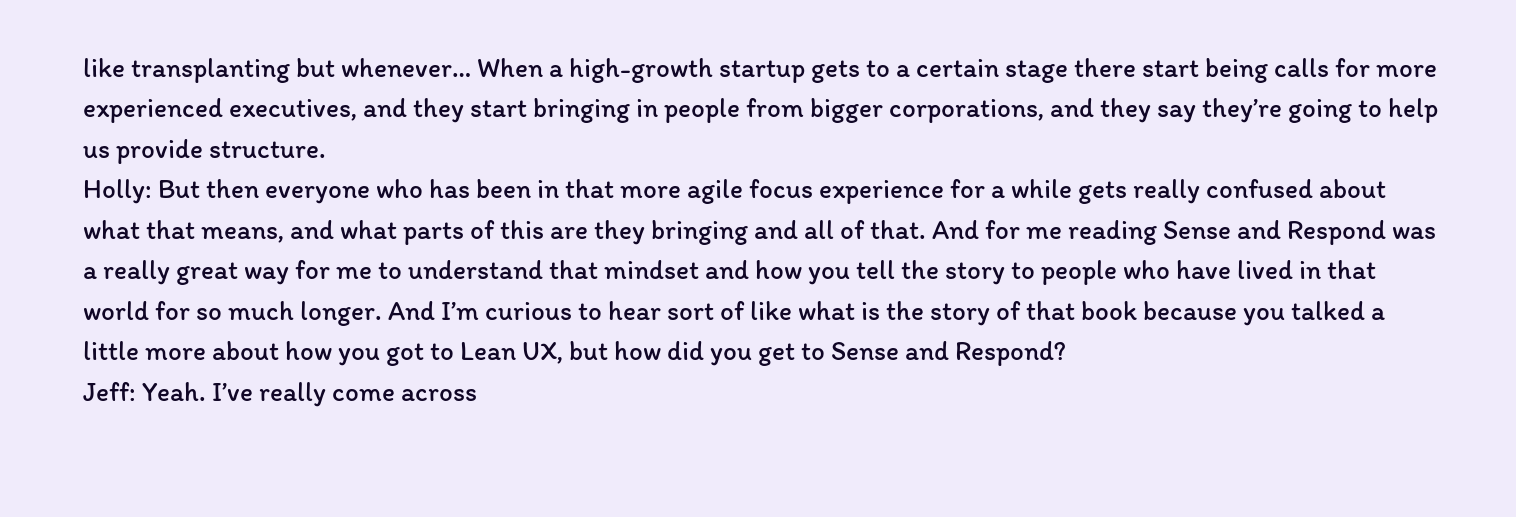like transplanting but whenever… When a high-growth startup gets to a certain stage there start being calls for more experienced executives, and they start bringing in people from bigger corporations, and they say they’re going to help us provide structure.
Holly: But then everyone who has been in that more agile focus experience for a while gets really confused about what that means, and what parts of this are they bringing and all of that. And for me reading Sense and Respond was a really great way for me to understand that mindset and how you tell the story to people who have lived in that world for so much longer. And I’m curious to hear sort of like what is the story of that book because you talked a little more about how you got to Lean UX, but how did you get to Sense and Respond?
Jeff: Yeah. I’ve really come across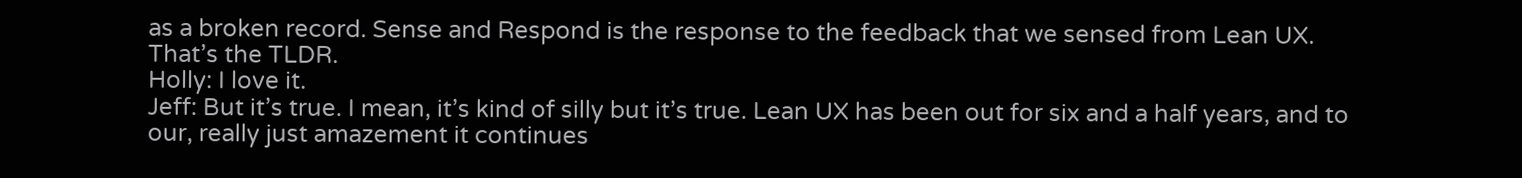as a broken record. Sense and Respond is the response to the feedback that we sensed from Lean UX. That’s the TLDR.
Holly: I love it.
Jeff: But it’s true. I mean, it’s kind of silly but it’s true. Lean UX has been out for six and a half years, and to our, really just amazement it continues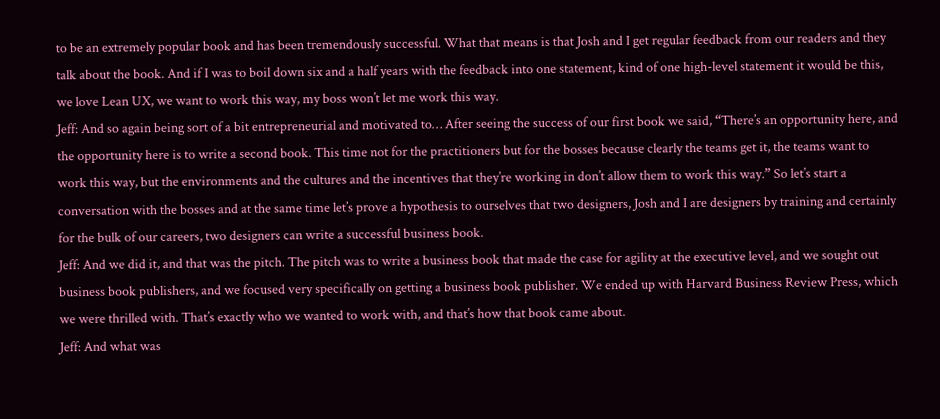to be an extremely popular book and has been tremendously successful. What that means is that Josh and I get regular feedback from our readers and they talk about the book. And if I was to boil down six and a half years with the feedback into one statement, kind of one high-level statement it would be this, we love Lean UX, we want to work this way, my boss won’t let me work this way.
Jeff: And so again being sort of a bit entrepreneurial and motivated to… After seeing the success of our first book we said, “There’s an opportunity here, and the opportunity here is to write a second book. This time not for the practitioners but for the bosses because clearly the teams get it, the teams want to work this way, but the environments and the cultures and the incentives that they’re working in don’t allow them to work this way.” So let’s start a conversation with the bosses and at the same time let’s prove a hypothesis to ourselves that two designers, Josh and I are designers by training and certainly for the bulk of our careers, two designers can write a successful business book.
Jeff: And we did it, and that was the pitch. The pitch was to write a business book that made the case for agility at the executive level, and we sought out business book publishers, and we focused very specifically on getting a business book publisher. We ended up with Harvard Business Review Press, which we were thrilled with. That’s exactly who we wanted to work with, and that’s how that book came about.
Jeff: And what was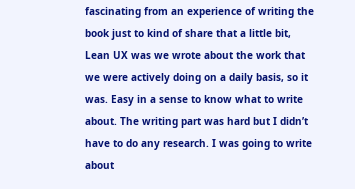fascinating from an experience of writing the book just to kind of share that a little bit, Lean UX was we wrote about the work that we were actively doing on a daily basis, so it was. Easy in a sense to know what to write about. The writing part was hard but I didn’t have to do any research. I was going to write about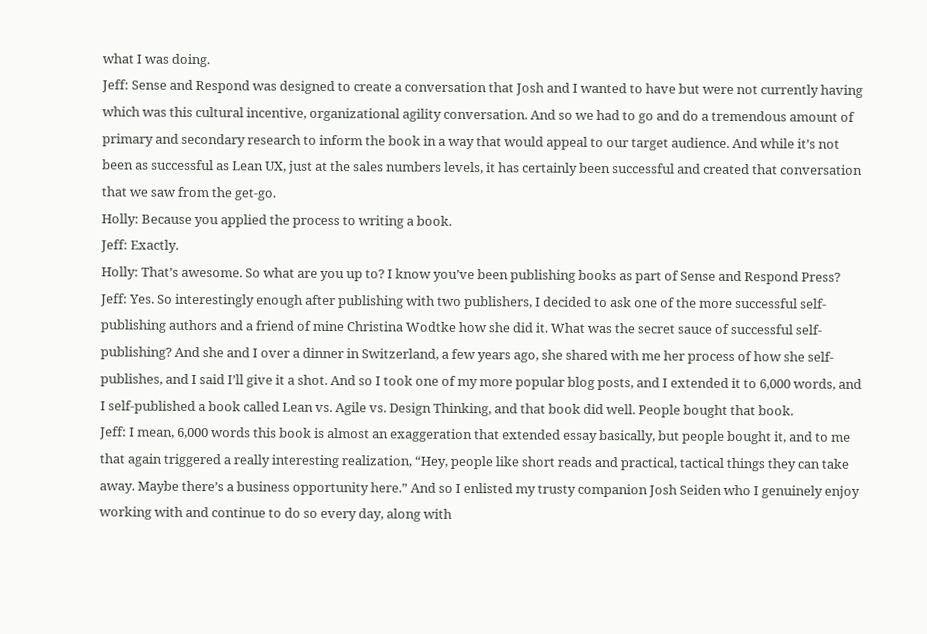what I was doing.
Jeff: Sense and Respond was designed to create a conversation that Josh and I wanted to have but were not currently having which was this cultural incentive, organizational agility conversation. And so we had to go and do a tremendous amount of primary and secondary research to inform the book in a way that would appeal to our target audience. And while it’s not been as successful as Lean UX, just at the sales numbers levels, it has certainly been successful and created that conversation that we saw from the get-go.
Holly: Because you applied the process to writing a book.
Jeff: Exactly.
Holly: That’s awesome. So what are you up to? I know you’ve been publishing books as part of Sense and Respond Press?
Jeff: Yes. So interestingly enough after publishing with two publishers, I decided to ask one of the more successful self-publishing authors and a friend of mine Christina Wodtke how she did it. What was the secret sauce of successful self-publishing? And she and I over a dinner in Switzerland, a few years ago, she shared with me her process of how she self-publishes, and I said I’ll give it a shot. And so I took one of my more popular blog posts, and I extended it to 6,000 words, and I self-published a book called Lean vs. Agile vs. Design Thinking, and that book did well. People bought that book.
Jeff: I mean, 6,000 words this book is almost an exaggeration that extended essay basically, but people bought it, and to me that again triggered a really interesting realization, “Hey, people like short reads and practical, tactical things they can take away. Maybe there’s a business opportunity here.” And so I enlisted my trusty companion Josh Seiden who I genuinely enjoy working with and continue to do so every day, along with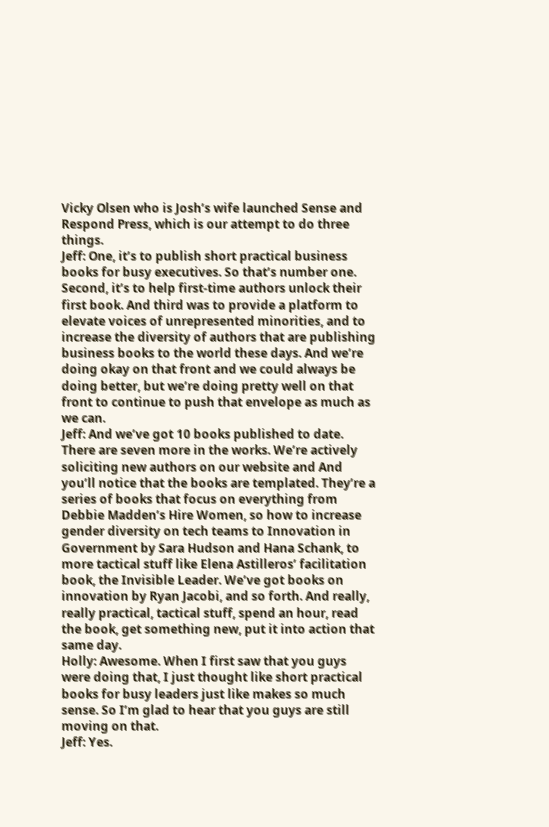Vicky Olsen who is Josh’s wife launched Sense and Respond Press, which is our attempt to do three things.
Jeff: One, it’s to publish short practical business books for busy executives. So that’s number one. Second, it’s to help first-time authors unlock their first book. And third was to provide a platform to elevate voices of unrepresented minorities, and to increase the diversity of authors that are publishing business books to the world these days. And we’re doing okay on that front and we could always be doing better, but we’re doing pretty well on that front to continue to push that envelope as much as we can.
Jeff: And we’ve got 10 books published to date. There are seven more in the works. We’re actively soliciting new authors on our website and And you’ll notice that the books are templated. They’re a series of books that focus on everything from Debbie Madden’s Hire Women, so how to increase gender diversity on tech teams to Innovation in Government by Sara Hudson and Hana Schank, to more tactical stuff like Elena Astilleros’ facilitation book, the Invisible Leader. We’ve got books on innovation by Ryan Jacobi, and so forth. And really, really practical, tactical stuff, spend an hour, read the book, get something new, put it into action that same day.
Holly: Awesome. When I first saw that you guys were doing that, I just thought like short practical books for busy leaders just like makes so much sense. So I’m glad to hear that you guys are still moving on that.
Jeff: Yes.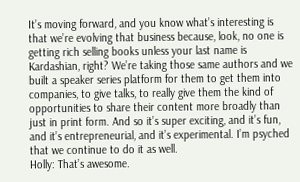It’s moving forward, and you know what’s interesting is that we’re evolving that business because, look, no one is getting rich selling books unless your last name is Kardashian, right? We’re taking those same authors and we built a speaker series platform for them to get them into companies, to give talks, to really give them the kind of opportunities to share their content more broadly than just in print form. And so it’s super exciting, and it’s fun, and it’s entrepreneurial, and it’s experimental. I’m psyched that we continue to do it as well.
Holly: That’s awesome.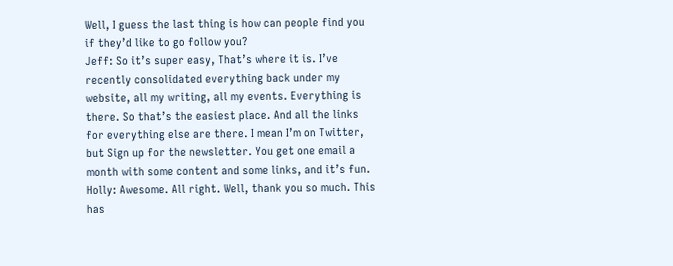Well, I guess the last thing is how can people find you if they’d like to go follow you?
Jeff: So it’s super easy, That’s where it is. I’ve recently consolidated everything back under my website, all my writing, all my events. Everything is there. So that’s the easiest place. And all the links for everything else are there. I mean I’m on Twitter, but Sign up for the newsletter. You get one email a month with some content and some links, and it’s fun.
Holly: Awesome. All right. Well, thank you so much. This has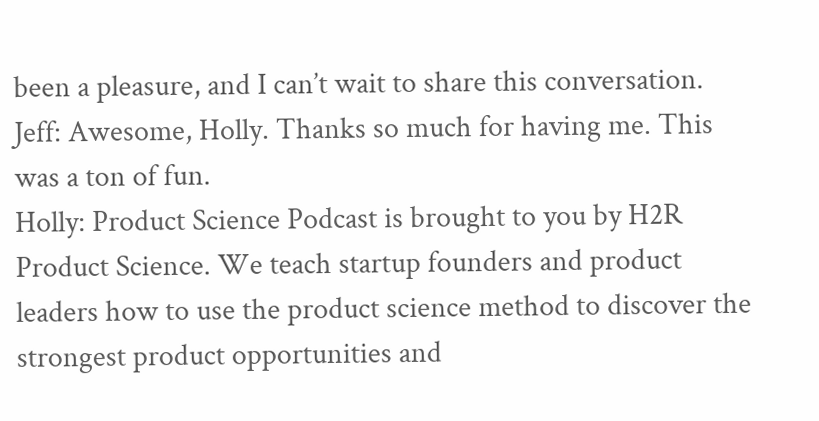been a pleasure, and I can’t wait to share this conversation.
Jeff: Awesome, Holly. Thanks so much for having me. This was a ton of fun.
Holly: Product Science Podcast is brought to you by H2R Product Science. We teach startup founders and product leaders how to use the product science method to discover the strongest product opportunities and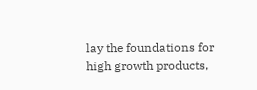lay the foundations for high growth products,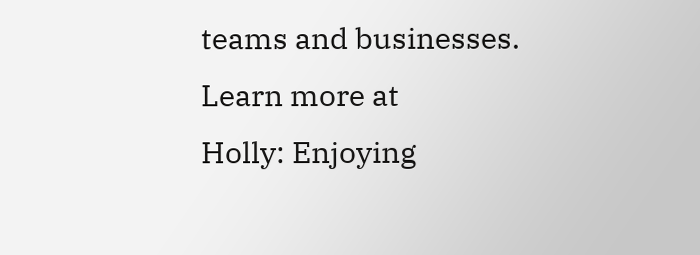teams and businesses. Learn more at
Holly: Enjoying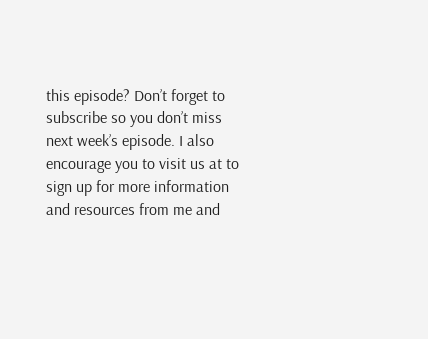this episode? Don’t forget to subscribe so you don’t miss next week’s episode. I also encourage you to visit us at to sign up for more information and resources from me and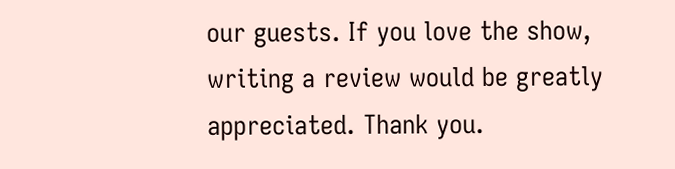our guests. If you love the show, writing a review would be greatly appreciated. Thank you.